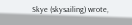Skye (skysailing) wrote,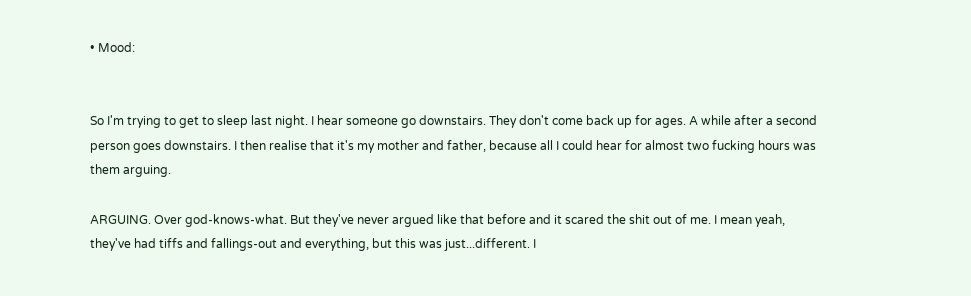• Mood:


So I'm trying to get to sleep last night. I hear someone go downstairs. They don't come back up for ages. A while after a second person goes downstairs. I then realise that it's my mother and father, because all I could hear for almost two fucking hours was them arguing.

ARGUING. Over god-knows-what. But they've never argued like that before and it scared the shit out of me. I mean yeah, they've had tiffs and fallings-out and everything, but this was just...different. I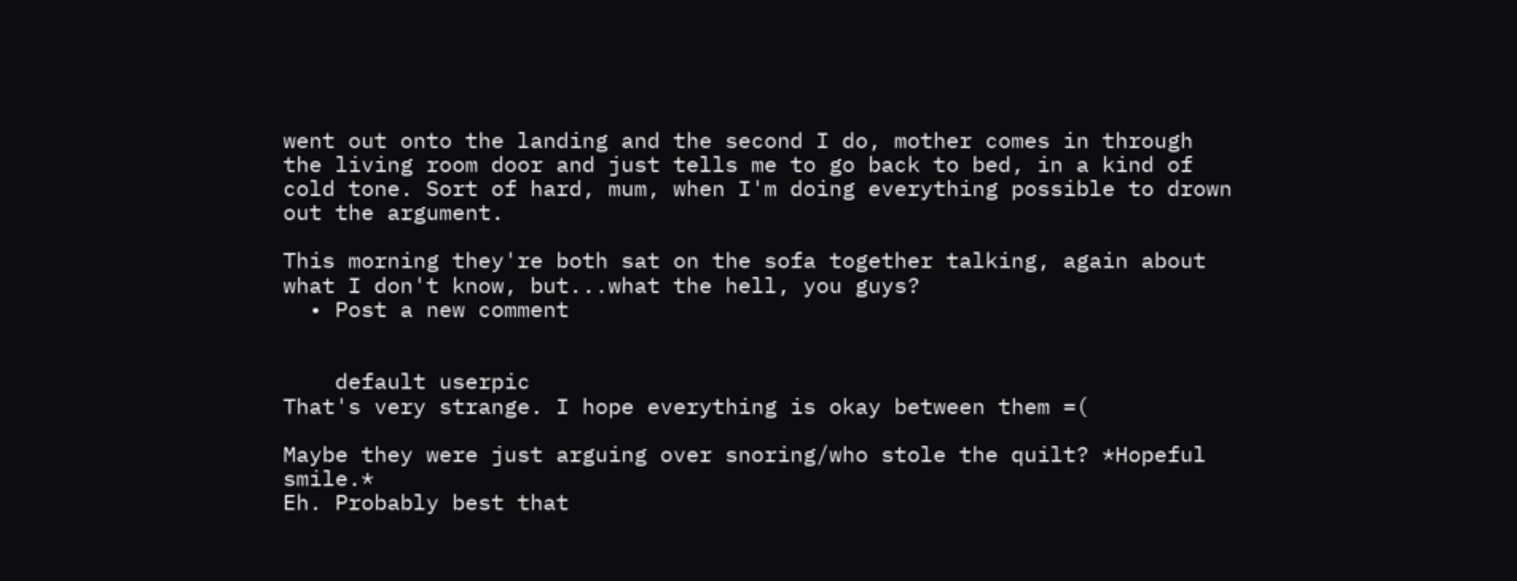went out onto the landing and the second I do, mother comes in through the living room door and just tells me to go back to bed, in a kind of cold tone. Sort of hard, mum, when I'm doing everything possible to drown out the argument.

This morning they're both sat on the sofa together talking, again about what I don't know, but...what the hell, you guys?
  • Post a new comment


    default userpic
That's very strange. I hope everything is okay between them =(

Maybe they were just arguing over snoring/who stole the quilt? *Hopeful smile.*
Eh. Probably best that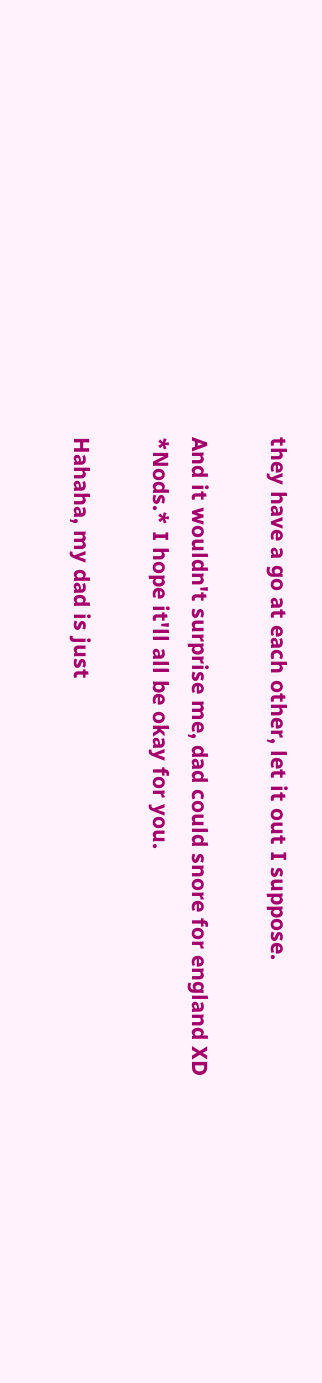they have a go at each other, let it out I suppose.

And it wouldn't surprise me, dad could snore for england XD
*Nods.* I hope it'll all be okay for you.

Hahaha, my dad is just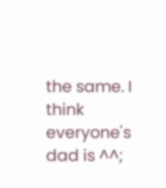the same. I think everyone's dad is ^^;